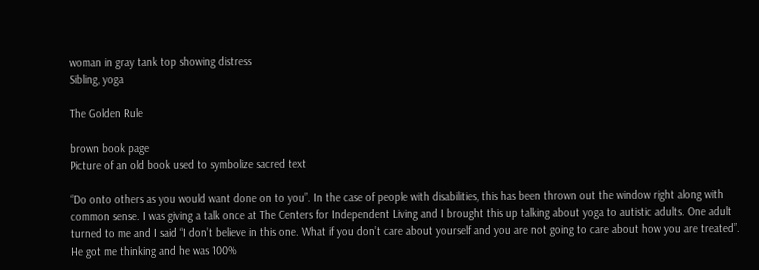woman in gray tank top showing distress
Sibling, yoga

The Golden Rule

brown book page
Picture of an old book used to symbolize sacred text

“Do onto others as you would want done on to you”. In the case of people with disabilities, this has been thrown out the window right along with common sense. I was giving a talk once at The Centers for Independent Living and I brought this up talking about yoga to autistic adults. One adult turned to me and I said “I don’t believe in this one. What if you don’t care about yourself and you are not going to care about how you are treated”. He got me thinking and he was 100%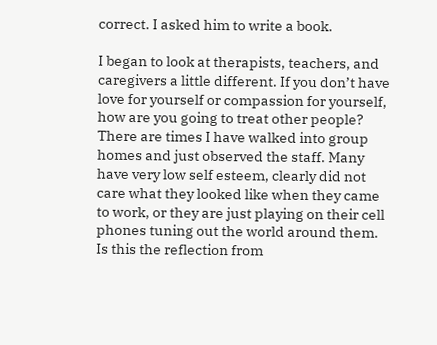correct. I asked him to write a book.

I began to look at therapists, teachers, and caregivers a little different. If you don’t have love for yourself or compassion for yourself, how are you going to treat other people? There are times I have walked into group homes and just observed the staff. Many have very low self esteem, clearly did not care what they looked like when they came to work, or they are just playing on their cell phones tuning out the world around them. Is this the reflection from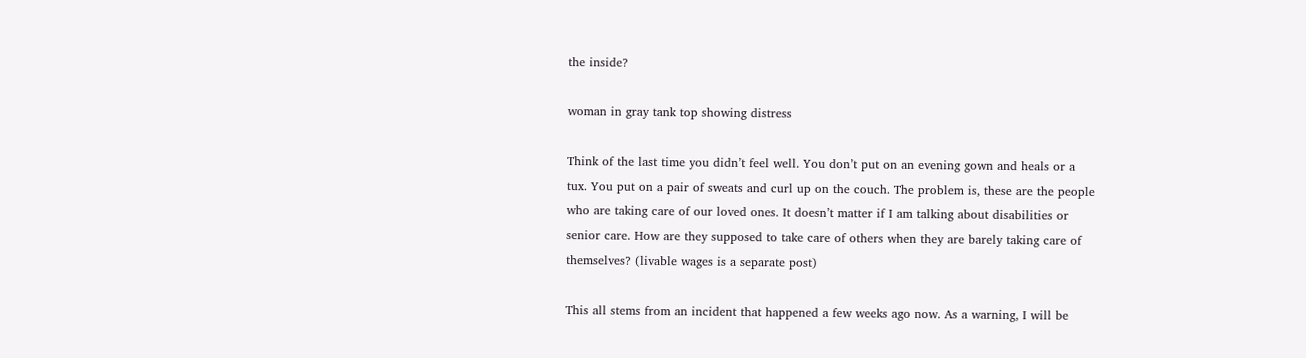the inside?

woman in gray tank top showing distress

Think of the last time you didn’t feel well. You don’t put on an evening gown and heals or a tux. You put on a pair of sweats and curl up on the couch. The problem is, these are the people who are taking care of our loved ones. It doesn’t matter if I am talking about disabilities or senior care. How are they supposed to take care of others when they are barely taking care of themselves? (livable wages is a separate post)

This all stems from an incident that happened a few weeks ago now. As a warning, I will be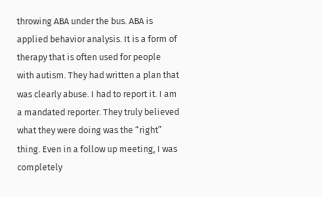throwing ABA under the bus. ABA is applied behavior analysis. It is a form of therapy that is often used for people with autism. They had written a plan that was clearly abuse. I had to report it. I am a mandated reporter. They truly believed what they were doing was the “right” thing. Even in a follow up meeting, I was completely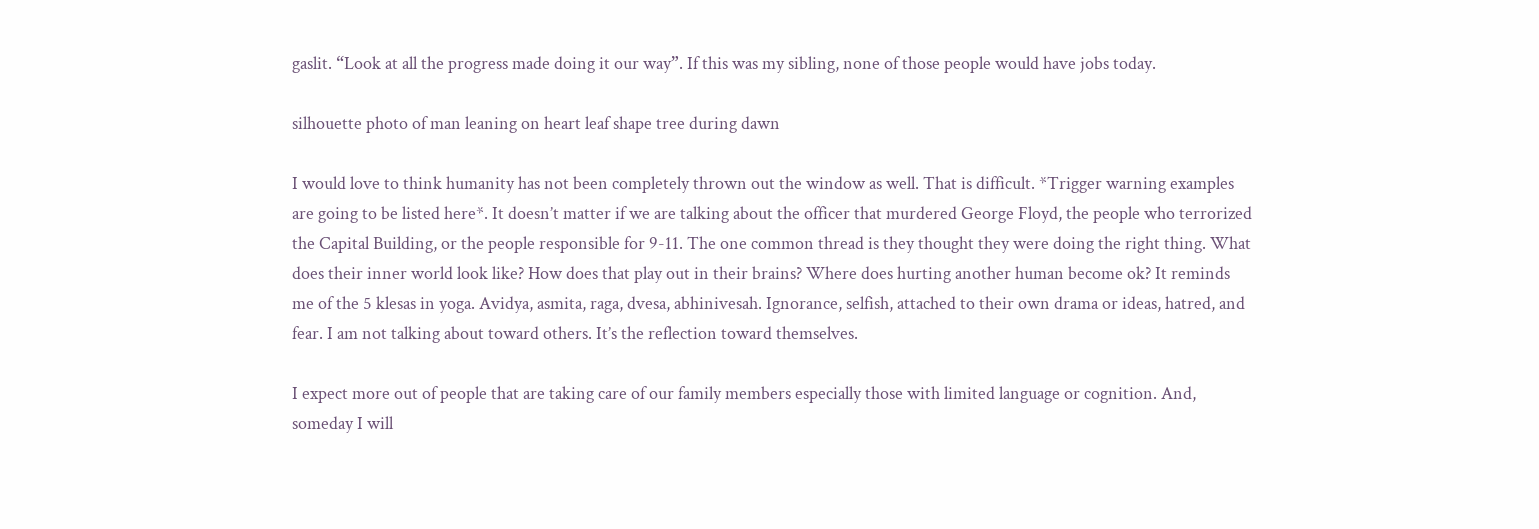gaslit. “Look at all the progress made doing it our way”. If this was my sibling, none of those people would have jobs today.

silhouette photo of man leaning on heart leaf shape tree during dawn

I would love to think humanity has not been completely thrown out the window as well. That is difficult. *Trigger warning examples are going to be listed here*. It doesn’t matter if we are talking about the officer that murdered George Floyd, the people who terrorized the Capital Building, or the people responsible for 9-11. The one common thread is they thought they were doing the right thing. What does their inner world look like? How does that play out in their brains? Where does hurting another human become ok? It reminds me of the 5 klesas in yoga. Avidya, asmita, raga, dvesa, abhinivesah. Ignorance, selfish, attached to their own drama or ideas, hatred, and fear. I am not talking about toward others. It’s the reflection toward themselves.

I expect more out of people that are taking care of our family members especially those with limited language or cognition. And, someday I will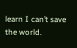learn I can’t save the world.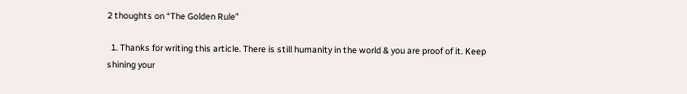2 thoughts on “The Golden Rule”

  1. Thanks for writing this article. There is still humanity in the world & you are proof of it. Keep shining your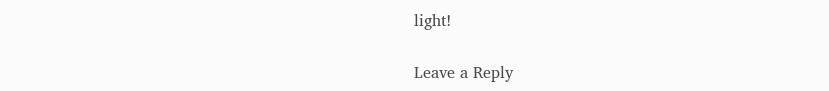light!

Leave a Reply